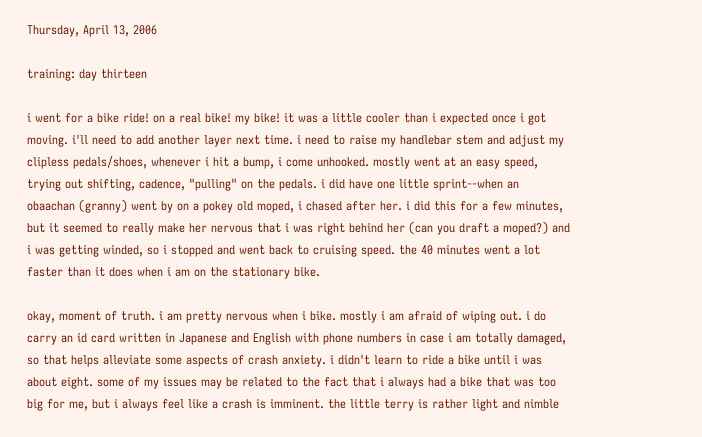Thursday, April 13, 2006

training: day thirteen

i went for a bike ride! on a real bike! my bike! it was a little cooler than i expected once i got moving. i'll need to add another layer next time. i need to raise my handlebar stem and adjust my clipless pedals/shoes, whenever i hit a bump, i come unhooked. mostly went at an easy speed, trying out shifting, cadence, "pulling" on the pedals. i did have one little sprint--when an obaachan (granny) went by on a pokey old moped, i chased after her. i did this for a few minutes, but it seemed to really make her nervous that i was right behind her (can you draft a moped?) and i was getting winded, so i stopped and went back to cruising speed. the 40 minutes went a lot faster than it does when i am on the stationary bike.

okay, moment of truth. i am pretty nervous when i bike. mostly i am afraid of wiping out. i do carry an id card written in Japanese and English with phone numbers in case i am totally damaged, so that helps alleviate some aspects of crash anxiety. i didn't learn to ride a bike until i was about eight. some of my issues may be related to the fact that i always had a bike that was too big for me, but i always feel like a crash is imminent. the little terry is rather light and nimble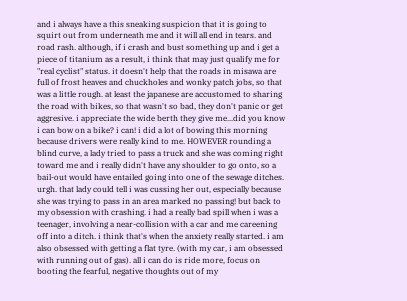and i always have a this sneaking suspicion that it is going to squirt out from underneath me and it will all end in tears. and road rash. although, if i crash and bust something up and i get a piece of titanium as a result, i think that may just qualify me for "real cyclist" status. it doesn't help that the roads in misawa are full of frost heaves and chuckholes and wonky patch jobs, so that was a little rough. at least the japanese are accustomed to sharing the road with bikes, so that wasn't so bad, they don't panic or get aggresive. i appreciate the wide berth they give me...did you know i can bow on a bike? i can! i did a lot of bowing this morning because drivers were really kind to me. HOWEVER rounding a blind curve, a lady tried to pass a truck and she was coming right toward me and i really didn't have any shoulder to go onto, so a bail-out would have entailed going into one of the sewage ditches. urgh. that lady could tell i was cussing her out, especially because she was trying to pass in an area marked no passing! but back to my obsession with crashing. i had a really bad spill when i was a teenager, involving a near-collision with a car and me careening off into a ditch. i think that's when the anxiety really started. i am also obsessed with getting a flat tyre. (with my car, i am obsessed with running out of gas). all i can do is ride more, focus on booting the fearful, negative thoughts out of my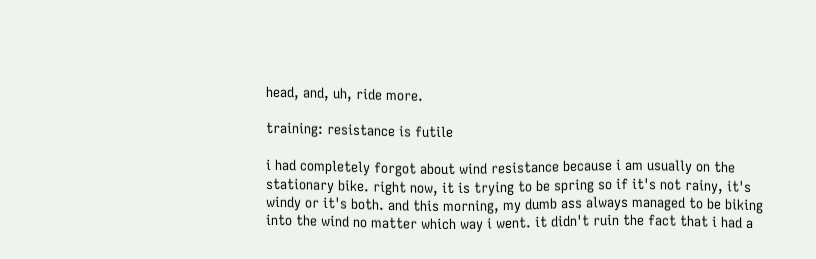head, and, uh, ride more.

training: resistance is futile

i had completely forgot about wind resistance because i am usually on the stationary bike. right now, it is trying to be spring so if it's not rainy, it's windy or it's both. and this morning, my dumb ass always managed to be biking into the wind no matter which way i went. it didn't ruin the fact that i had a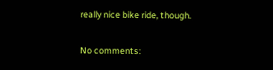really nice bike ride, though.

No comments: